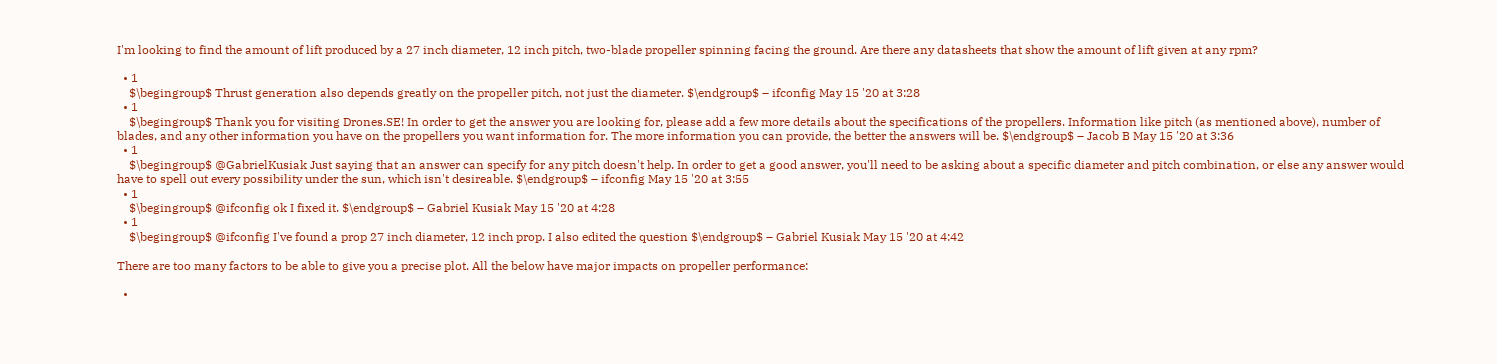I'm looking to find the amount of lift produced by a 27 inch diameter, 12 inch pitch, two-blade propeller spinning facing the ground. Are there any datasheets that show the amount of lift given at any rpm?

  • 1
    $\begingroup$ Thrust generation also depends greatly on the propeller pitch, not just the diameter. $\endgroup$ – ifconfig May 15 '20 at 3:28
  • 1
    $\begingroup$ Thank you for visiting Drones.SE! In order to get the answer you are looking for, please add a few more details about the specifications of the propellers. Information like pitch (as mentioned above), number of blades, and any other information you have on the propellers you want information for. The more information you can provide, the better the answers will be. $\endgroup$ – Jacob B May 15 '20 at 3:36
  • 1
    $\begingroup$ @GabrielKusiak Just saying that an answer can specify for any pitch doesn't help. In order to get a good answer, you'll need to be asking about a specific diameter and pitch combination, or else any answer would have to spell out every possibility under the sun, which isn't desireable. $\endgroup$ – ifconfig May 15 '20 at 3:55
  • 1
    $\begingroup$ @ifconfig ok I fixed it. $\endgroup$ – Gabriel Kusiak May 15 '20 at 4:28
  • 1
    $\begingroup$ @ifconfig I've found a prop 27 inch diameter, 12 inch prop. I also edited the question $\endgroup$ – Gabriel Kusiak May 15 '20 at 4:42

There are too many factors to be able to give you a precise plot. All the below have major impacts on propeller performance:

  •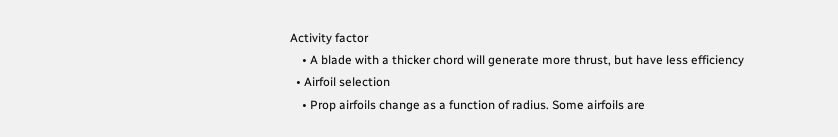Activity factor
    • A blade with a thicker chord will generate more thrust, but have less efficiency
  • Airfoil selection
    • Prop airfoils change as a function of radius. Some airfoils are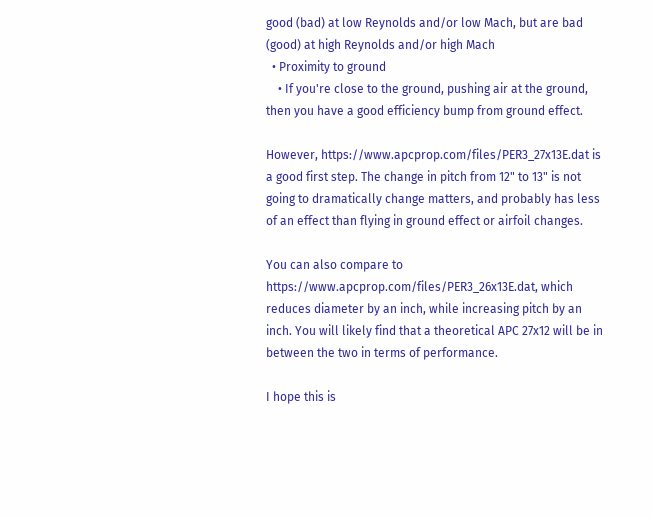good (bad) at low Reynolds and/or low Mach, but are bad (good) at high Reynolds and/or high Mach
  • Proximity to ground
    • If you're close to the ground, pushing air at the ground, then you have a good efficiency bump from ground effect.

However, https://www.apcprop.com/files/PER3_27x13E.dat is a good first step. The change in pitch from 12" to 13" is not going to dramatically change matters, and probably has less of an effect than flying in ground effect or airfoil changes.

You can also compare to https://www.apcprop.com/files/PER3_26x13E.dat, which reduces diameter by an inch, while increasing pitch by an inch. You will likely find that a theoretical APC 27x12 will be in between the two in terms of performance.

I hope this is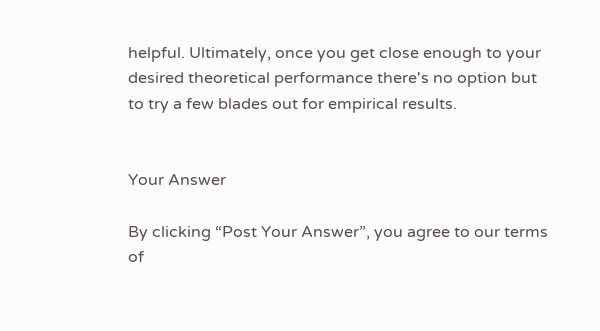helpful. Ultimately, once you get close enough to your desired theoretical performance there's no option but to try a few blades out for empirical results.


Your Answer

By clicking “Post Your Answer”, you agree to our terms of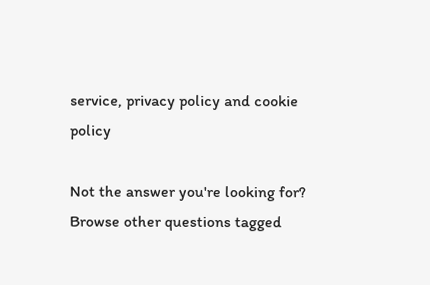service, privacy policy and cookie policy

Not the answer you're looking for? Browse other questions tagged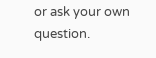or ask your own question.